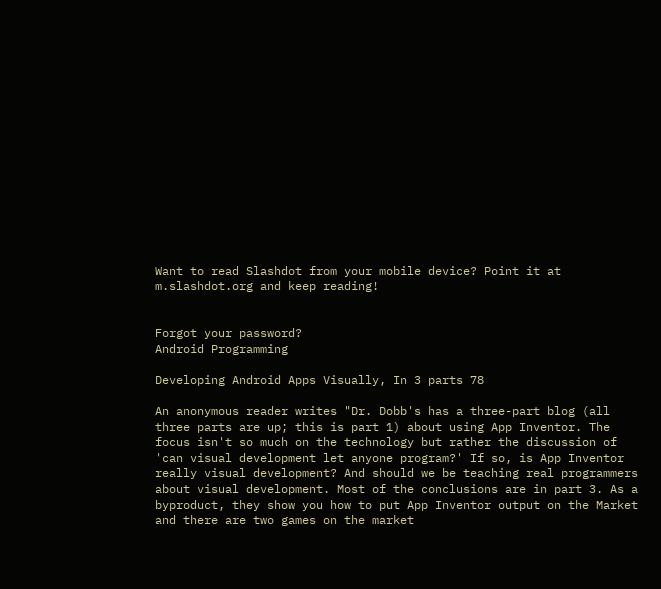Want to read Slashdot from your mobile device? Point it at m.slashdot.org and keep reading!


Forgot your password?
Android Programming

Developing Android Apps Visually, In 3 parts 78

An anonymous reader writes "Dr. Dobb's has a three-part blog (all three parts are up; this is part 1) about using App Inventor. The focus isn't so much on the technology but rather the discussion of 'can visual development let anyone program?' If so, is App Inventor really visual development? And should we be teaching real programmers about visual development. Most of the conclusions are in part 3. As a byproduct, they show you how to put App Inventor output on the Market and there are two games on the market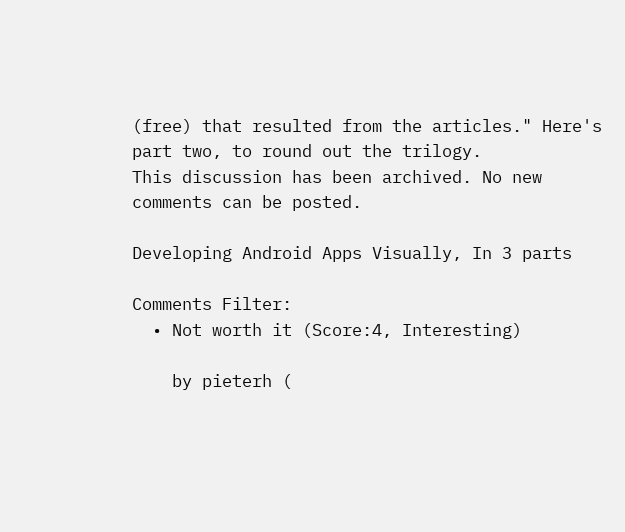(free) that resulted from the articles." Here's part two, to round out the trilogy.
This discussion has been archived. No new comments can be posted.

Developing Android Apps Visually, In 3 parts

Comments Filter:
  • Not worth it (Score:4, Interesting)

    by pieterh (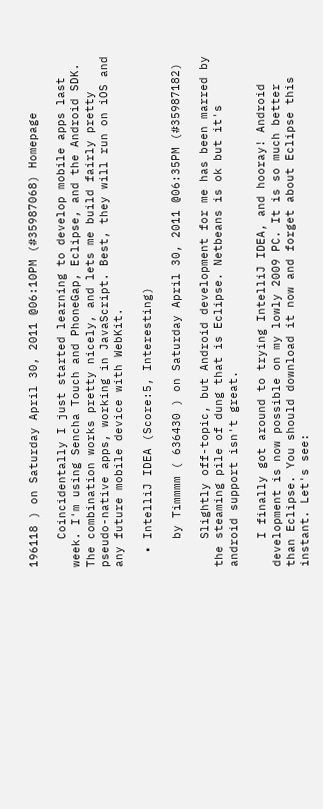196118 ) on Saturday April 30, 2011 @06:10PM (#35987068) Homepage

    Coincidentally I just started learning to develop mobile apps last week. I'm using Sencha Touch and PhoneGap, Eclipse, and the Android SDK. The combination works pretty nicely, and lets me build fairly pretty pseudo-native apps, working in JavaScript. Best, they will run on iOS and any future mobile device with WebKit.

  • IntelliJ IDEA (Score:5, Interesting)

    by Timmmm ( 636430 ) on Saturday April 30, 2011 @06:35PM (#35987182)

    Slightly off-topic, but Android development for me has been marred by the steaming pile of dung that is Eclipse. Netbeans is ok but it's android support isn't great.

    I finally got around to trying IntelliJ IDEA, and hooray! Android development is now possible on my lowly 2009 PC. It is so much better than Eclipse. You should download it now and forget about Eclipse this instant. Let's see: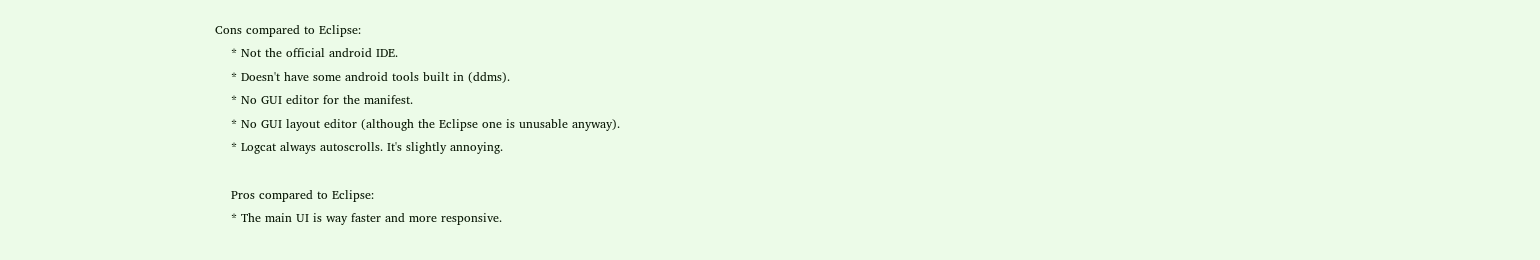Cons compared to Eclipse:
    * Not the official android IDE.
    * Doesn't have some android tools built in (ddms).
    * No GUI editor for the manifest.
    * No GUI layout editor (although the Eclipse one is unusable anyway).
    * Logcat always autoscrolls. It's slightly annoying.

    Pros compared to Eclipse:
    * The main UI is way faster and more responsive.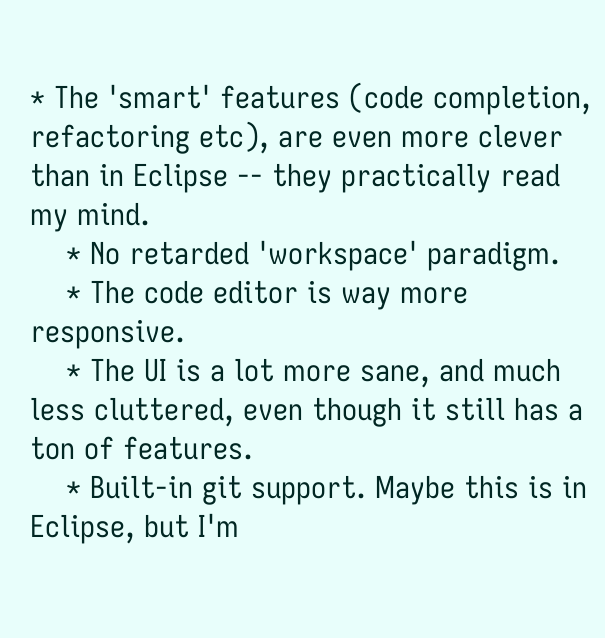* The 'smart' features (code completion, refactoring etc), are even more clever than in Eclipse -- they practically read my mind.
    * No retarded 'workspace' paradigm.
    * The code editor is way more responsive.
    * The UI is a lot more sane, and much less cluttered, even though it still has a ton of features.
    * Built-in git support. Maybe this is in Eclipse, but I'm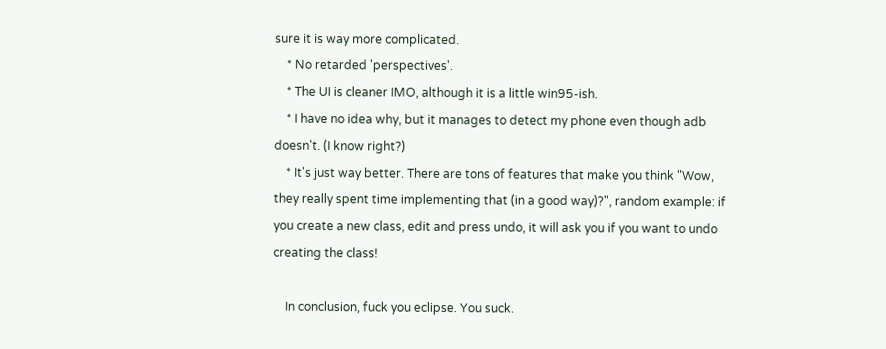sure it is way more complicated.
    * No retarded 'perspectives'.
    * The UI is cleaner IMO, although it is a little win95-ish.
    * I have no idea why, but it manages to detect my phone even though adb doesn't. (I know right?)
    * It's just way better. There are tons of features that make you think "Wow, they really spent time implementing that (in a good way)?", random example: if you create a new class, edit and press undo, it will ask you if you want to undo creating the class!

    In conclusion, fuck you eclipse. You suck.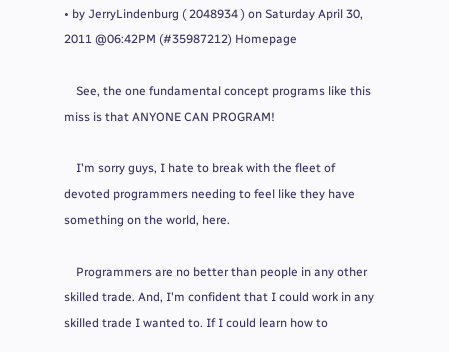• by JerryLindenburg ( 2048934 ) on Saturday April 30, 2011 @06:42PM (#35987212) Homepage

    See, the one fundamental concept programs like this miss is that ANYONE CAN PROGRAM!

    I'm sorry guys, I hate to break with the fleet of devoted programmers needing to feel like they have something on the world, here.

    Programmers are no better than people in any other skilled trade. And, I'm confident that I could work in any skilled trade I wanted to. If I could learn how to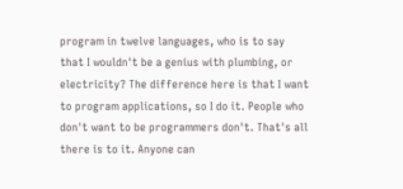program in twelve languages, who is to say that I wouldn't be a genius with plumbing, or electricity? The difference here is that I want to program applications, so I do it. People who don't want to be programmers don't. That's all there is to it. Anyone can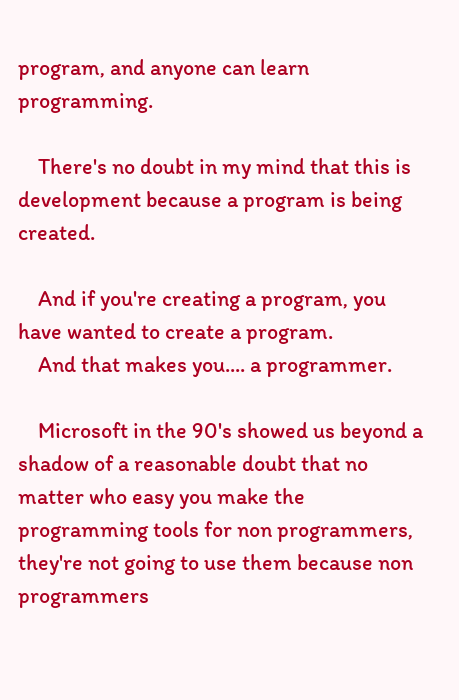program, and anyone can learn programming.

    There's no doubt in my mind that this is development because a program is being created.

    And if you're creating a program, you have wanted to create a program.
    And that makes you.... a programmer.

    Microsoft in the 90's showed us beyond a shadow of a reasonable doubt that no matter who easy you make the programming tools for non programmers, they're not going to use them because non programmers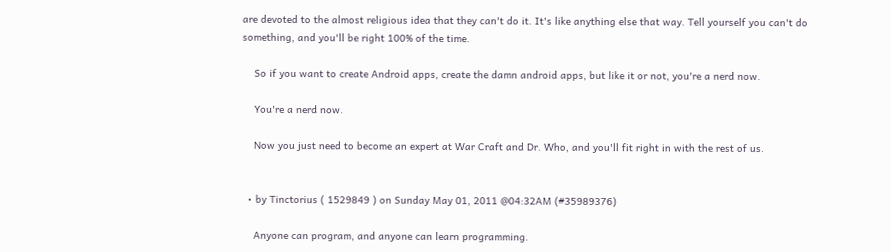are devoted to the almost religious idea that they can't do it. It's like anything else that way. Tell yourself you can't do something, and you'll be right 100% of the time.

    So if you want to create Android apps, create the damn android apps, but like it or not, you're a nerd now.

    You're a nerd now.

    Now you just need to become an expert at War Craft and Dr. Who, and you'll fit right in with the rest of us.


  • by Tinctorius ( 1529849 ) on Sunday May 01, 2011 @04:32AM (#35989376)

    Anyone can program, and anyone can learn programming.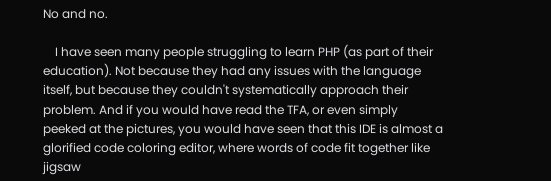No and no.

    I have seen many people struggling to learn PHP (as part of their education). Not because they had any issues with the language itself, but because they couldn't systematically approach their problem. And if you would have read the TFA, or even simply peeked at the pictures, you would have seen that this IDE is almost a glorified code coloring editor, where words of code fit together like jigsaw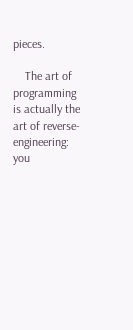pieces.

    The art of programming is actually the art of reverse-engineering: you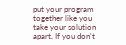put your program together like you take your solution apart. If you don't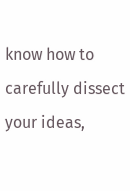know how to carefully dissect your ideas,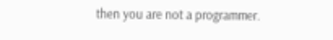then you are not a programmer.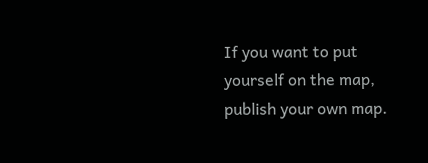If you want to put yourself on the map, publish your own map.